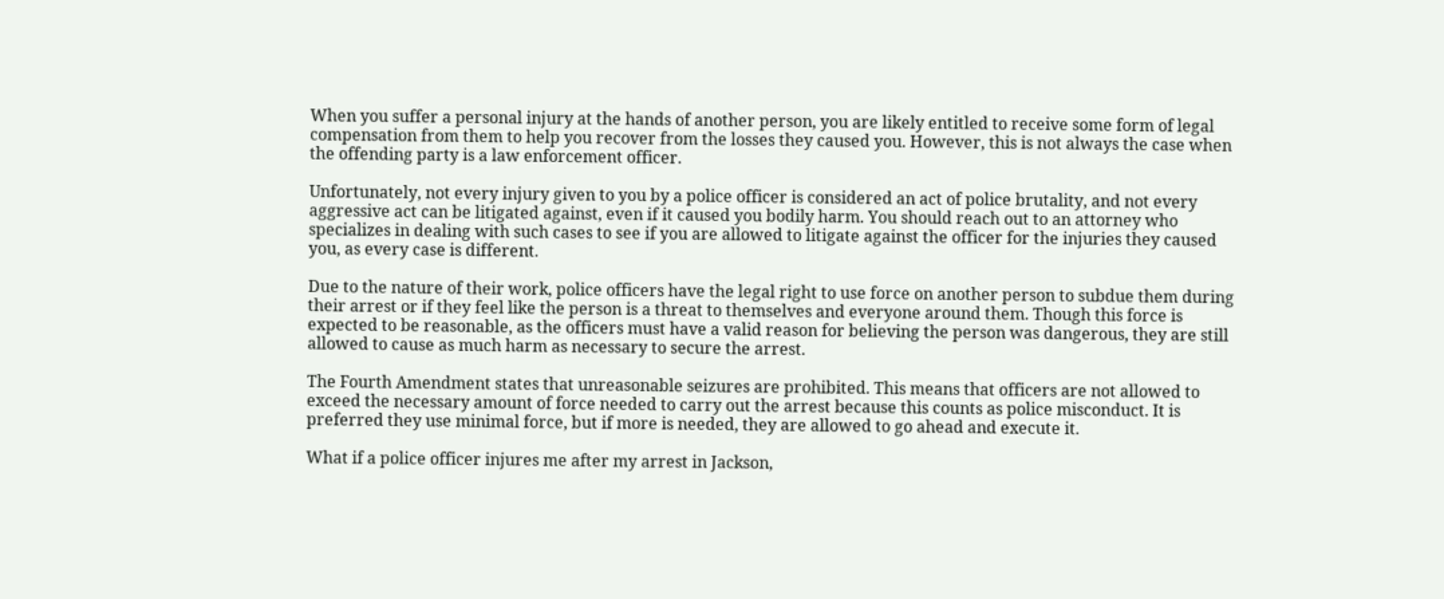When you suffer a personal injury at the hands of another person, you are likely entitled to receive some form of legal compensation from them to help you recover from the losses they caused you. However, this is not always the case when the offending party is a law enforcement officer.

Unfortunately, not every injury given to you by a police officer is considered an act of police brutality, and not every aggressive act can be litigated against, even if it caused you bodily harm. You should reach out to an attorney who specializes in dealing with such cases to see if you are allowed to litigate against the officer for the injuries they caused you, as every case is different.

Due to the nature of their work, police officers have the legal right to use force on another person to subdue them during their arrest or if they feel like the person is a threat to themselves and everyone around them. Though this force is expected to be reasonable, as the officers must have a valid reason for believing the person was dangerous, they are still allowed to cause as much harm as necessary to secure the arrest.

The Fourth Amendment states that unreasonable seizures are prohibited. This means that officers are not allowed to exceed the necessary amount of force needed to carry out the arrest because this counts as police misconduct. It is preferred they use minimal force, but if more is needed, they are allowed to go ahead and execute it.

What if a police officer injures me after my arrest in Jackson,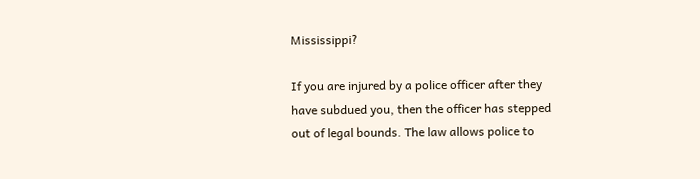Mississippi?

If you are injured by a police officer after they have subdued you, then the officer has stepped out of legal bounds. The law allows police to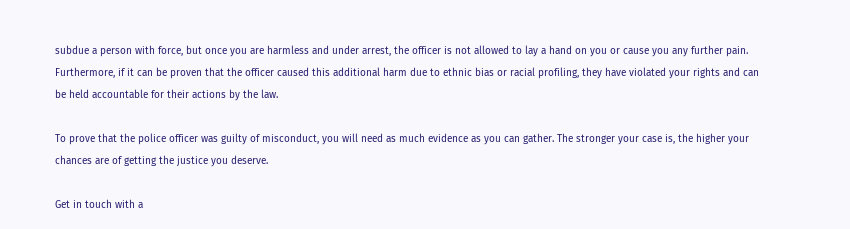subdue a person with force, but once you are harmless and under arrest, the officer is not allowed to lay a hand on you or cause you any further pain. Furthermore, if it can be proven that the officer caused this additional harm due to ethnic bias or racial profiling, they have violated your rights and can be held accountable for their actions by the law.

To prove that the police officer was guilty of misconduct, you will need as much evidence as you can gather. The stronger your case is, the higher your chances are of getting the justice you deserve.

Get in touch with a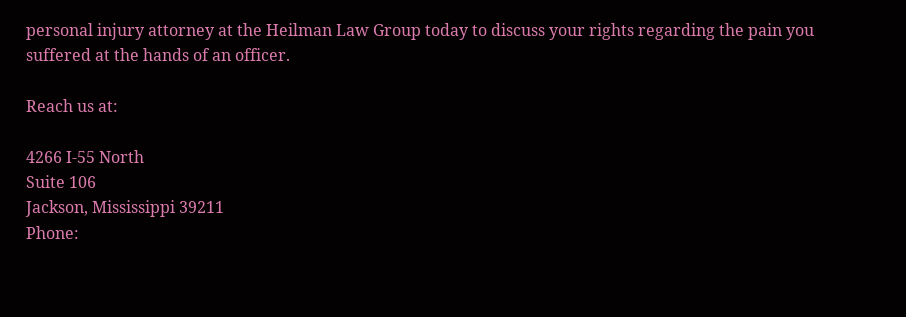personal injury attorney at the Heilman Law Group today to discuss your rights regarding the pain you suffered at the hands of an officer.

Reach us at:

4266 I-55 North
Suite 106
Jackson, Mississippi 39211
Phone: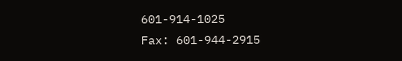601-914-1025
Fax: 601-944-2915